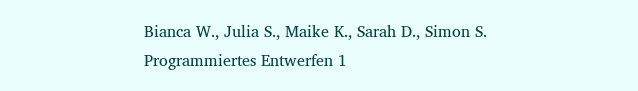Bianca W., Julia S., Maike K., Sarah D., Simon S.
Programmiertes Entwerfen 1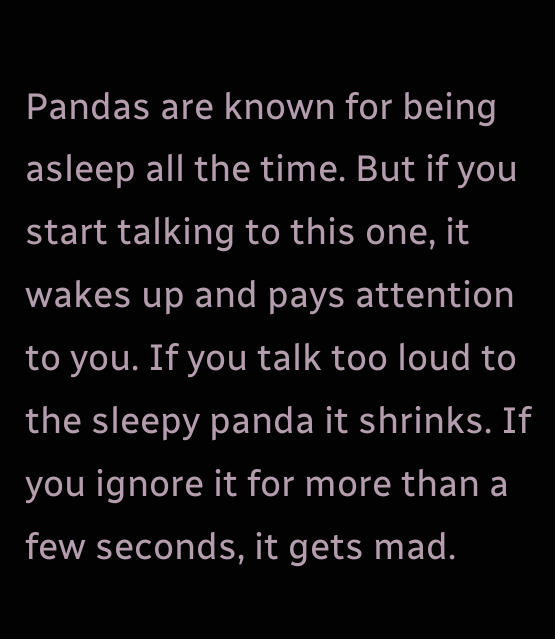Pandas are known for being asleep all the time. But if you start talking to this one, it wakes up and pays attention to you. If you talk too loud to the sleepy panda it shrinks. If you ignore it for more than a few seconds, it gets mad.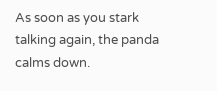As soon as you stark talking again, the panda calms down.